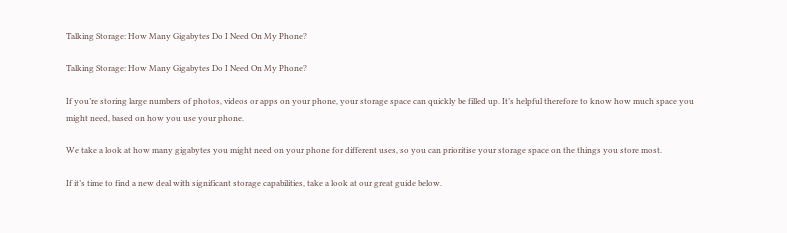Talking Storage: How Many Gigabytes Do I Need On My Phone?

Talking Storage: How Many Gigabytes Do I Need On My Phone?

If you’re storing large numbers of photos, videos or apps on your phone, your storage space can quickly be filled up. It’s helpful therefore to know how much space you might need, based on how you use your phone.

We take a look at how many gigabytes you might need on your phone for different uses, so you can prioritise your storage space on the things you store most.

If it’s time to find a new deal with significant storage capabilities, take a look at our great guide below.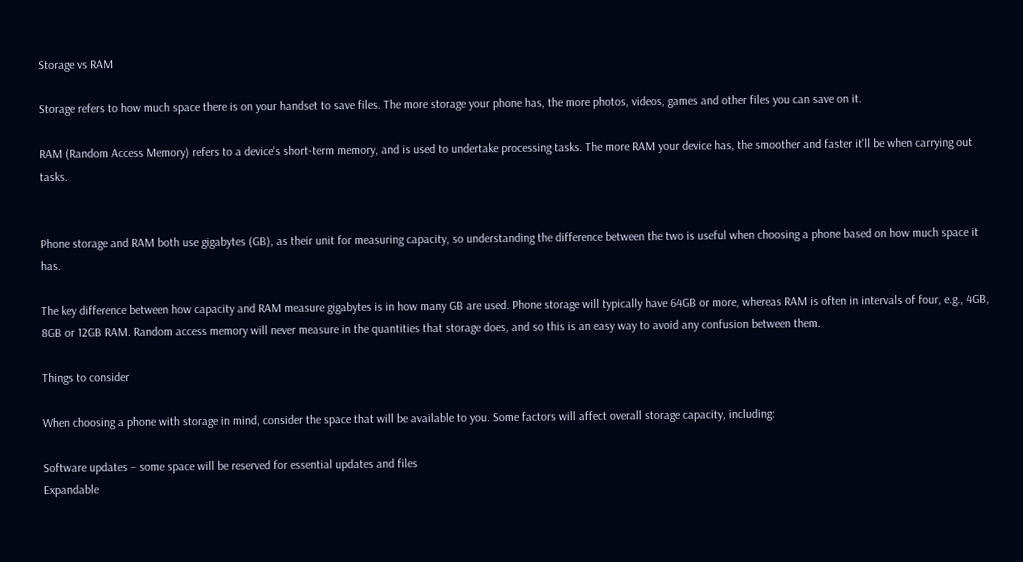Storage vs RAM

Storage refers to how much space there is on your handset to save files. The more storage your phone has, the more photos, videos, games and other files you can save on it.

RAM (Random Access Memory) refers to a device's short-term memory, and is used to undertake processing tasks. The more RAM your device has, the smoother and faster it'll be when carrying out tasks.


Phone storage and RAM both use gigabytes (GB), as their unit for measuring capacity, so understanding the difference between the two is useful when choosing a phone based on how much space it has.

The key difference between how capacity and RAM measure gigabytes is in how many GB are used. Phone storage will typically have 64GB or more, whereas RAM is often in intervals of four, e.g., 4GB, 8GB or 12GB RAM. Random access memory will never measure in the quantities that storage does, and so this is an easy way to avoid any confusion between them.

Things to consider

When choosing a phone with storage in mind, consider the space that will be available to you. Some factors will affect overall storage capacity, including:

Software updates – some space will be reserved for essential updates and files
Expandable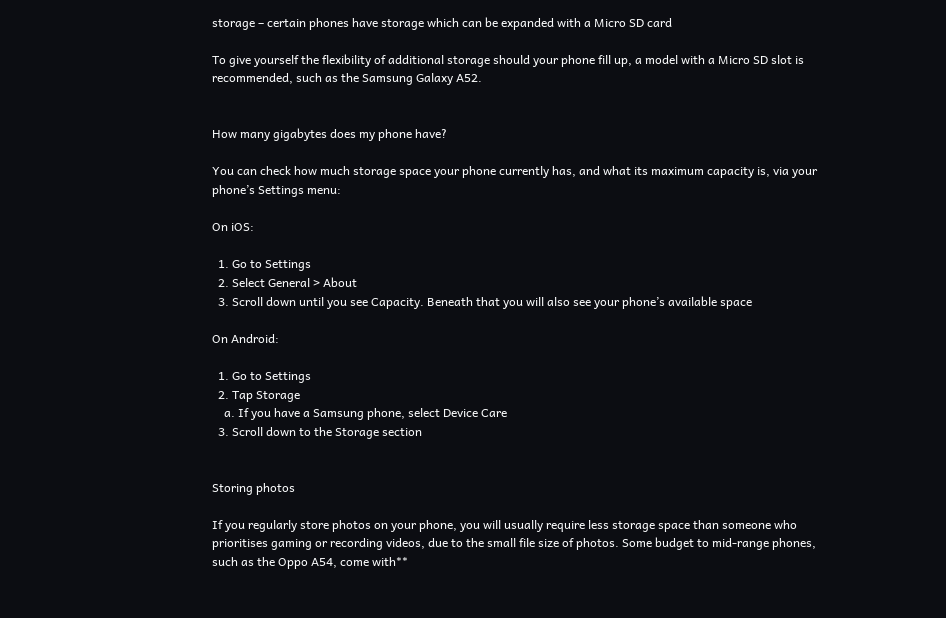storage – certain phones have storage which can be expanded with a Micro SD card

To give yourself the flexibility of additional storage should your phone fill up, a model with a Micro SD slot is recommended, such as the Samsung Galaxy A52.


How many gigabytes does my phone have?

You can check how much storage space your phone currently has, and what its maximum capacity is, via your phone’s Settings menu:

On iOS:

  1. Go to Settings
  2. Select General > About
  3. Scroll down until you see Capacity. Beneath that you will also see your phone’s available space

On Android:

  1. Go to Settings
  2. Tap Storage
    a. If you have a Samsung phone, select Device Care
  3. Scroll down to the Storage section


Storing photos

If you regularly store photos on your phone, you will usually require less storage space than someone who prioritises gaming or recording videos, due to the small file size of photos. Some budget to mid-range phones, such as the Oppo A54, come with**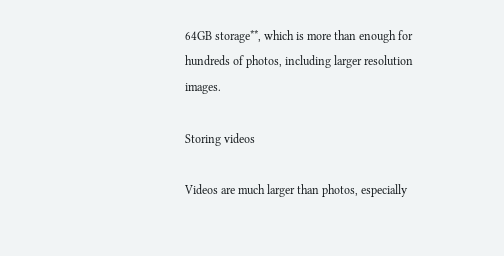64GB storage**, which is more than enough for hundreds of photos, including larger resolution images.

Storing videos

Videos are much larger than photos, especially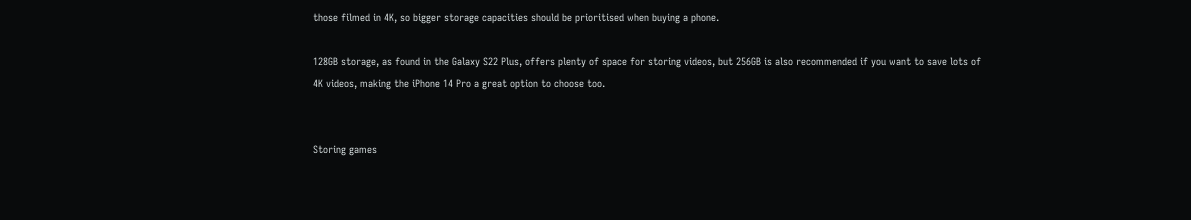those filmed in 4K, so bigger storage capacities should be prioritised when buying a phone.

128GB storage, as found in the Galaxy S22 Plus, offers plenty of space for storing videos, but 256GB is also recommended if you want to save lots of 4K videos, making the iPhone 14 Pro a great option to choose too.


Storing games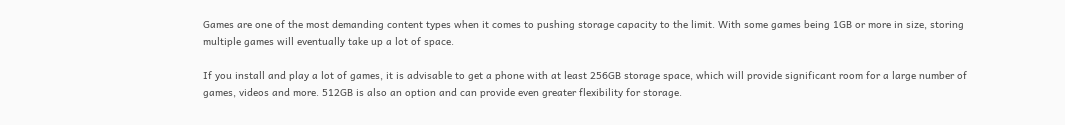Games are one of the most demanding content types when it comes to pushing storage capacity to the limit. With some games being 1GB or more in size, storing multiple games will eventually take up a lot of space.

If you install and play a lot of games, it is advisable to get a phone with at least 256GB storage space, which will provide significant room for a large number of games, videos and more. 512GB is also an option and can provide even greater flexibility for storage.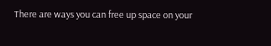There are ways you can free up space on your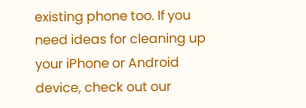existing phone too. If you need ideas for cleaning up your iPhone or Android device, check out our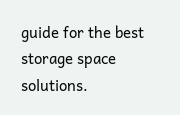guide for the best storage space solutions.